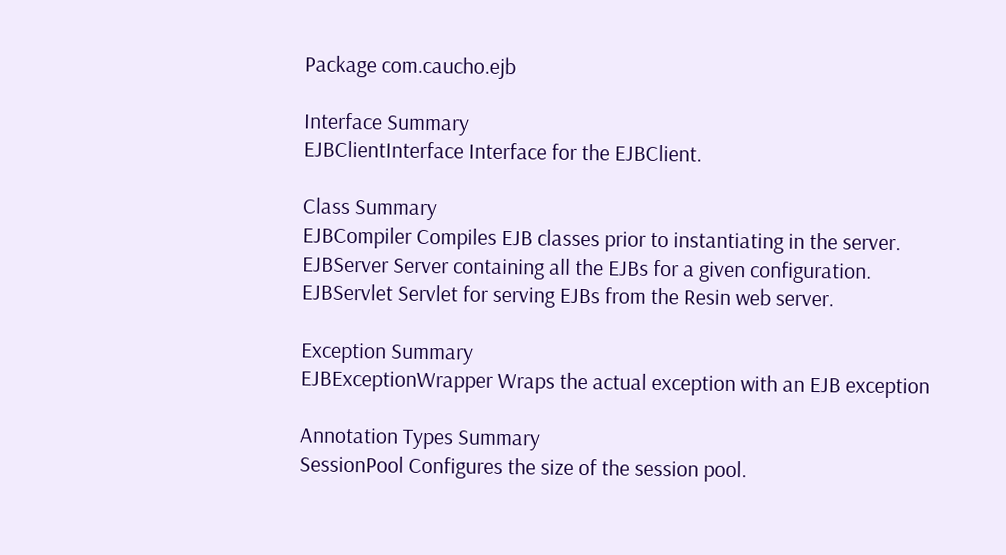Package com.caucho.ejb

Interface Summary
EJBClientInterface Interface for the EJBClient.

Class Summary
EJBCompiler Compiles EJB classes prior to instantiating in the server.
EJBServer Server containing all the EJBs for a given configuration.
EJBServlet Servlet for serving EJBs from the Resin web server.

Exception Summary
EJBExceptionWrapper Wraps the actual exception with an EJB exception

Annotation Types Summary
SessionPool Configures the size of the session pool.